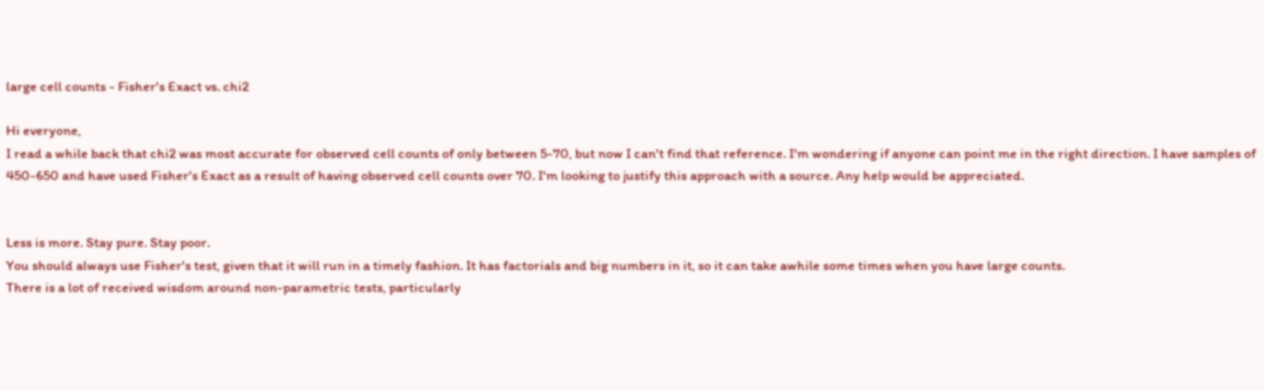large cell counts - Fisher's Exact vs. chi2

Hi everyone,
I read a while back that chi2 was most accurate for observed cell counts of only between 5-70, but now I can't find that reference. I'm wondering if anyone can point me in the right direction. I have samples of 450-650 and have used Fisher's Exact as a result of having observed cell counts over 70. I'm looking to justify this approach with a source. Any help would be appreciated.


Less is more. Stay pure. Stay poor.
You should always use Fisher's test, given that it will run in a timely fashion. It has factorials and big numbers in it, so it can take awhile some times when you have large counts.
There is a lot of received wisdom around non-parametric tests, particularly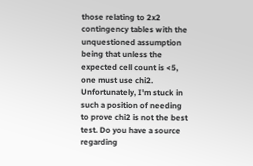those relating to 2x2 contingency tables with the unquestioned assumption being that unless the expected cell count is <5, one must use chi2. Unfortunately, I'm stuck in such a position of needing to prove chi2 is not the best test. Do you have a source regarding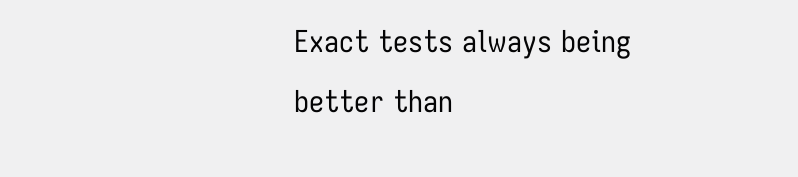Exact tests always being better than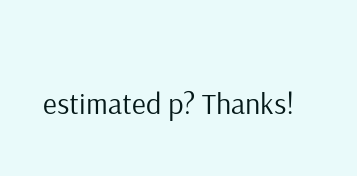estimated p? Thanks!